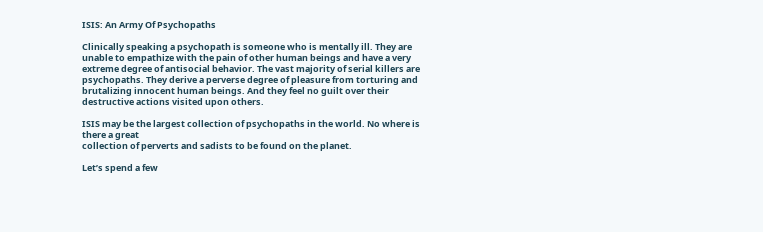ISIS: An Army Of Psychopaths

Clinically speaking a psychopath is someone who is mentally ill. They are unable to empathize with the pain of other human beings and have a very extreme degree of antisocial behavior. The vast majority of serial killers are psychopaths. They derive a perverse degree of pleasure from torturing and brutalizing innocent human beings. And they feel no guilt over their destructive actions visited upon others.

ISIS may be the largest collection of psychopaths in the world. No where is there a great
collection of perverts and sadists to be found on the planet.

Let’s spend a few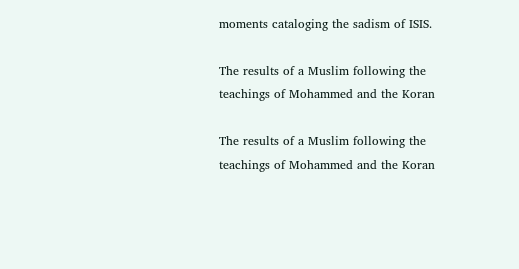moments cataloging the sadism of ISIS.

The results of a Muslim following the teachings of Mohammed and the Koran

The results of a Muslim following the teachings of Mohammed and the Koran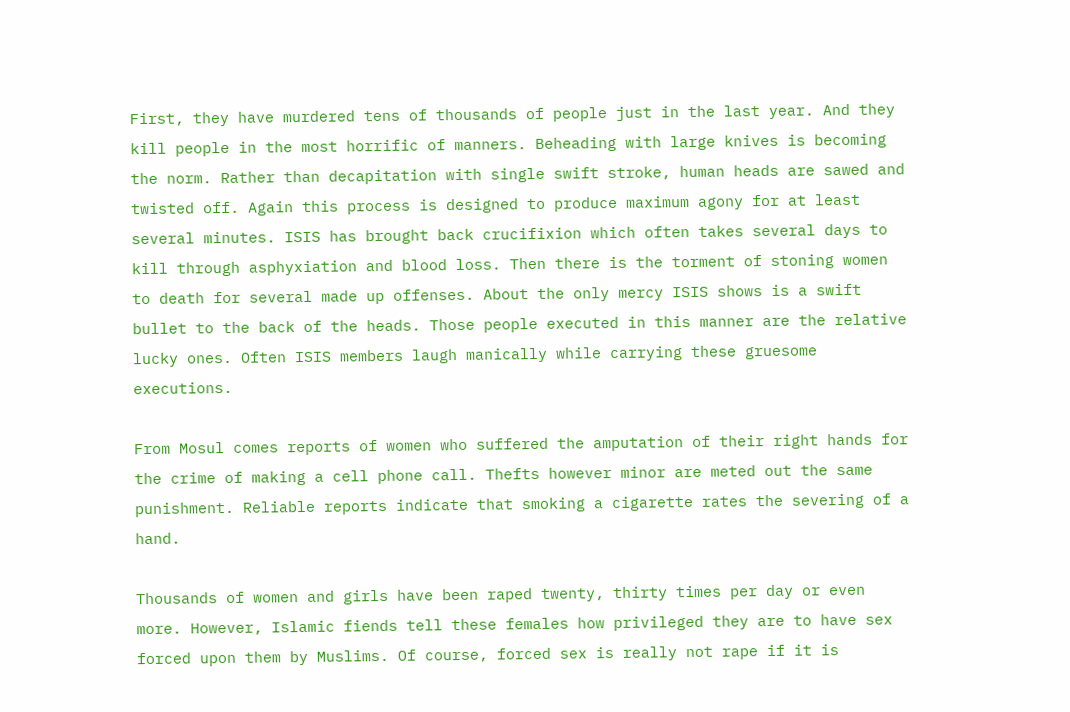First, they have murdered tens of thousands of people just in the last year. And they kill people in the most horrific of manners. Beheading with large knives is becoming the norm. Rather than decapitation with single swift stroke, human heads are sawed and twisted off. Again this process is designed to produce maximum agony for at least several minutes. ISIS has brought back crucifixion which often takes several days to kill through asphyxiation and blood loss. Then there is the torment of stoning women to death for several made up offenses. About the only mercy ISIS shows is a swift bullet to the back of the heads. Those people executed in this manner are the relative lucky ones. Often ISIS members laugh manically while carrying these gruesome executions.

From Mosul comes reports of women who suffered the amputation of their right hands for the crime of making a cell phone call. Thefts however minor are meted out the same punishment. Reliable reports indicate that smoking a cigarette rates the severing of a hand.

Thousands of women and girls have been raped twenty, thirty times per day or even more. However, Islamic fiends tell these females how privileged they are to have sex forced upon them by Muslims. Of course, forced sex is really not rape if it is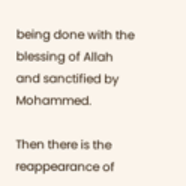being done with the blessing of Allah and sanctified by Mohammed.

Then there is the reappearance of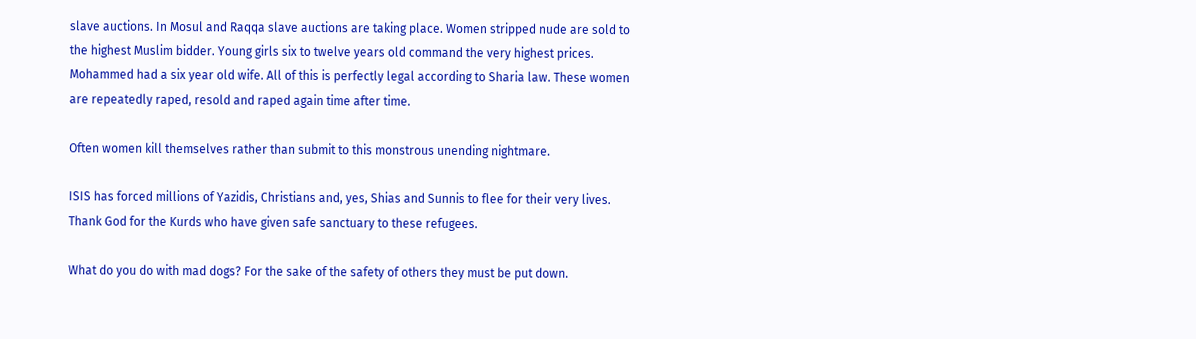slave auctions. In Mosul and Raqqa slave auctions are taking place. Women stripped nude are sold to the highest Muslim bidder. Young girls six to twelve years old command the very highest prices. Mohammed had a six year old wife. All of this is perfectly legal according to Sharia law. These women are repeatedly raped, resold and raped again time after time.

Often women kill themselves rather than submit to this monstrous unending nightmare.

ISIS has forced millions of Yazidis, Christians and, yes, Shias and Sunnis to flee for their very lives. Thank God for the Kurds who have given safe sanctuary to these refugees.

What do you do with mad dogs? For the sake of the safety of others they must be put down.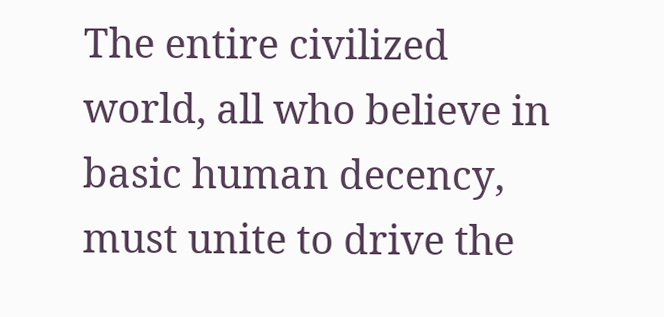The entire civilized world, all who believe in basic human decency, must unite to drive the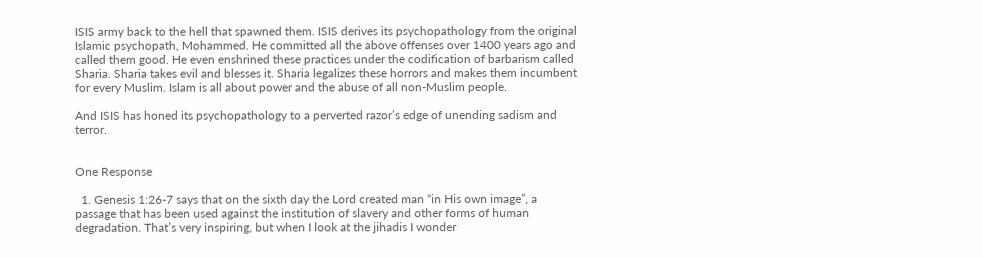ISIS army back to the hell that spawned them. ISIS derives its psychopathology from the original Islamic psychopath, Mohammed. He committed all the above offenses over 1400 years ago and called them good. He even enshrined these practices under the codification of barbarism called Sharia. Sharia takes evil and blesses it. Sharia legalizes these horrors and makes them incumbent for every Muslim. Islam is all about power and the abuse of all non-Muslim people.

And ISIS has honed its psychopathology to a perverted razor’s edge of unending sadism and terror.


One Response

  1. Genesis 1:26-7 says that on the sixth day the Lord created man “in His own image”, a passage that has been used against the institution of slavery and other forms of human degradation. That’s very inspiring, but when I look at the jihadis I wonder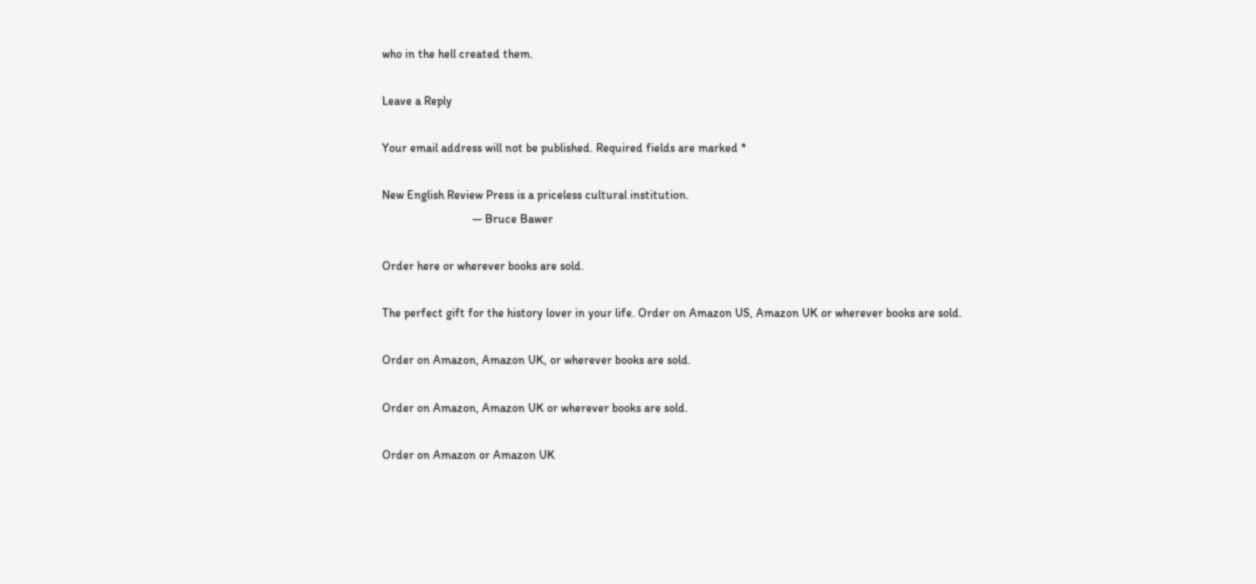who in the hell created them.

Leave a Reply

Your email address will not be published. Required fields are marked *

New English Review Press is a priceless cultural institution.
                              — Bruce Bawer

Order here or wherever books are sold.

The perfect gift for the history lover in your life. Order on Amazon US, Amazon UK or wherever books are sold.

Order on Amazon, Amazon UK, or wherever books are sold.

Order on Amazon, Amazon UK or wherever books are sold.

Order on Amazon or Amazon UK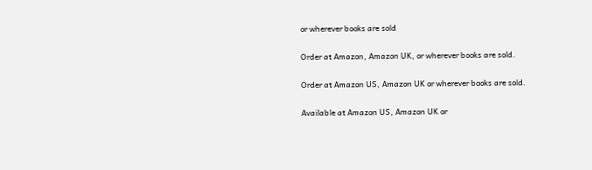or wherever books are sold

Order at Amazon, Amazon UK, or wherever books are sold.

Order at Amazon US, Amazon UK or wherever books are sold.

Available at Amazon US, Amazon UK or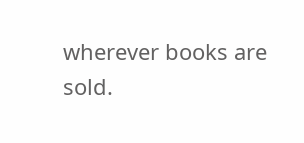wherever books are sold.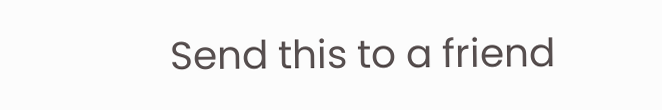Send this to a friend